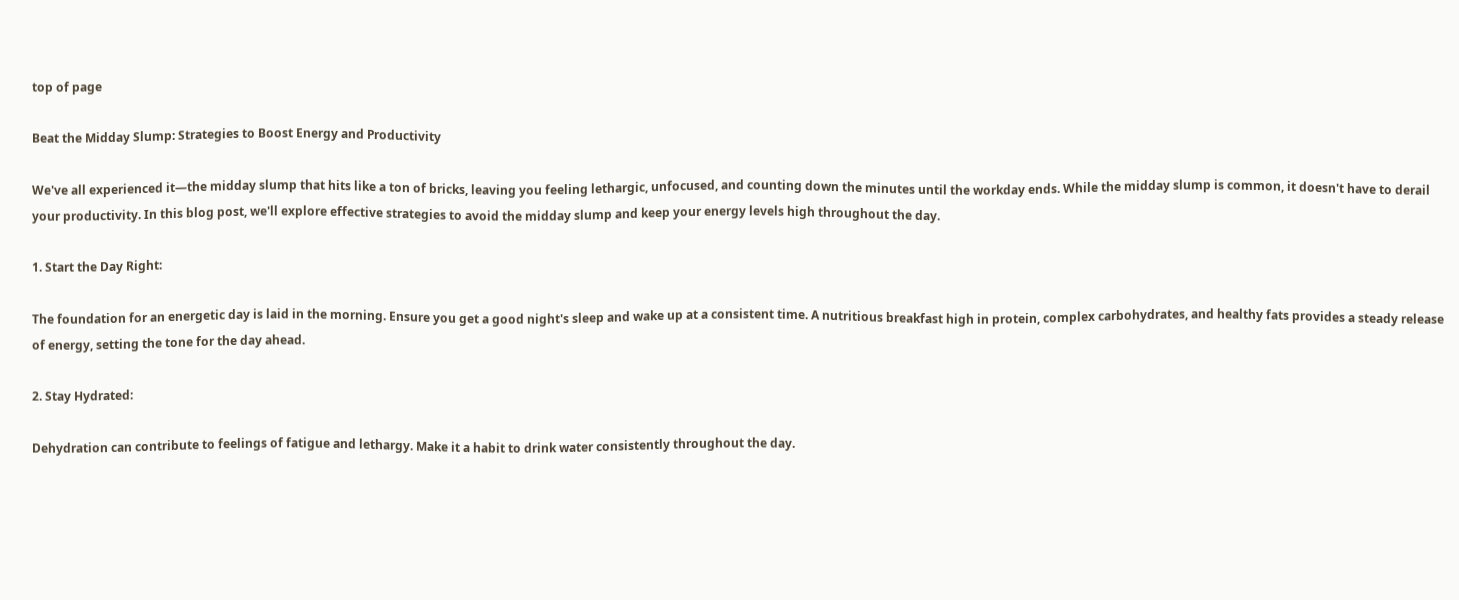top of page

Beat the Midday Slump: Strategies to Boost Energy and Productivity

We've all experienced it—the midday slump that hits like a ton of bricks, leaving you feeling lethargic, unfocused, and counting down the minutes until the workday ends. While the midday slump is common, it doesn't have to derail your productivity. In this blog post, we'll explore effective strategies to avoid the midday slump and keep your energy levels high throughout the day.

1. Start the Day Right:

The foundation for an energetic day is laid in the morning. Ensure you get a good night's sleep and wake up at a consistent time. A nutritious breakfast high in protein, complex carbohydrates, and healthy fats provides a steady release of energy, setting the tone for the day ahead.

2. Stay Hydrated:

Dehydration can contribute to feelings of fatigue and lethargy. Make it a habit to drink water consistently throughout the day.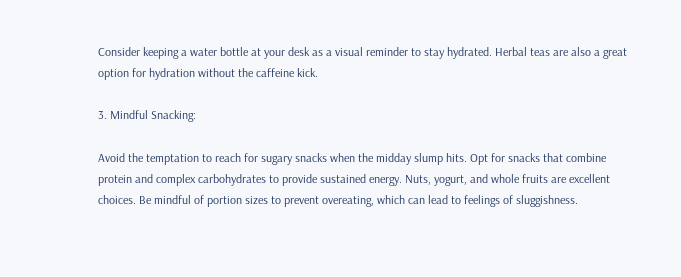Consider keeping a water bottle at your desk as a visual reminder to stay hydrated. Herbal teas are also a great option for hydration without the caffeine kick.

3. Mindful Snacking:

Avoid the temptation to reach for sugary snacks when the midday slump hits. Opt for snacks that combine protein and complex carbohydrates to provide sustained energy. Nuts, yogurt, and whole fruits are excellent choices. Be mindful of portion sizes to prevent overeating, which can lead to feelings of sluggishness.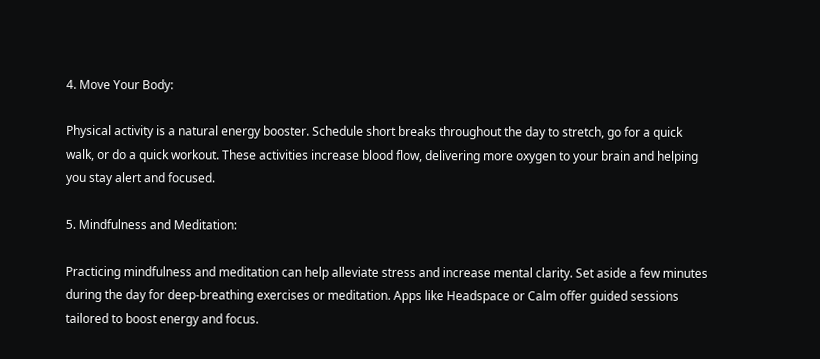4. Move Your Body:

Physical activity is a natural energy booster. Schedule short breaks throughout the day to stretch, go for a quick walk, or do a quick workout. These activities increase blood flow, delivering more oxygen to your brain and helping you stay alert and focused.

5. Mindfulness and Meditation:

Practicing mindfulness and meditation can help alleviate stress and increase mental clarity. Set aside a few minutes during the day for deep-breathing exercises or meditation. Apps like Headspace or Calm offer guided sessions tailored to boost energy and focus.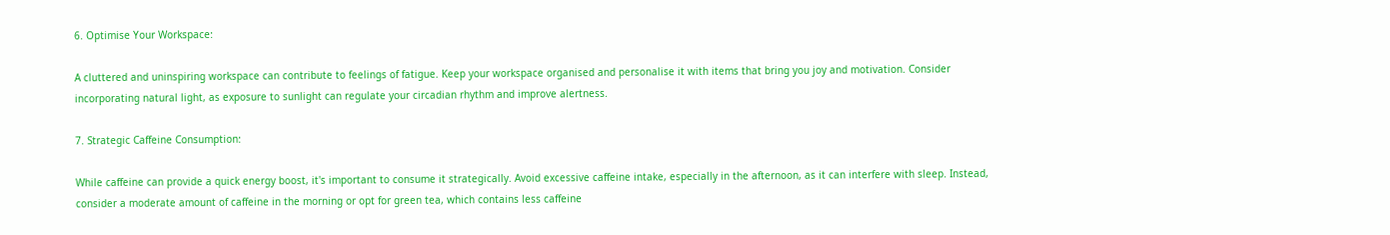6. Optimise Your Workspace:

A cluttered and uninspiring workspace can contribute to feelings of fatigue. Keep your workspace organised and personalise it with items that bring you joy and motivation. Consider incorporating natural light, as exposure to sunlight can regulate your circadian rhythm and improve alertness.

7. Strategic Caffeine Consumption:

While caffeine can provide a quick energy boost, it's important to consume it strategically. Avoid excessive caffeine intake, especially in the afternoon, as it can interfere with sleep. Instead, consider a moderate amount of caffeine in the morning or opt for green tea, which contains less caffeine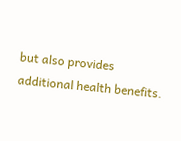but also provides additional health benefits.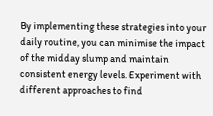By implementing these strategies into your daily routine, you can minimise the impact of the midday slump and maintain consistent energy levels. Experiment with different approaches to find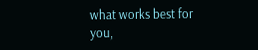what works best for you,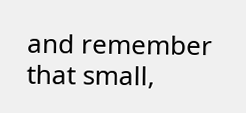and remember that small,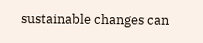sustainable changes can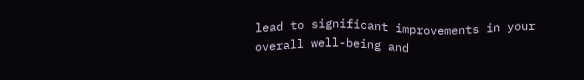lead to significant improvements in your overall well-being and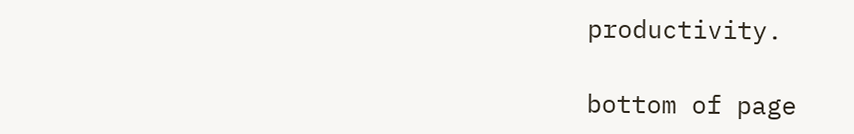productivity.

bottom of page